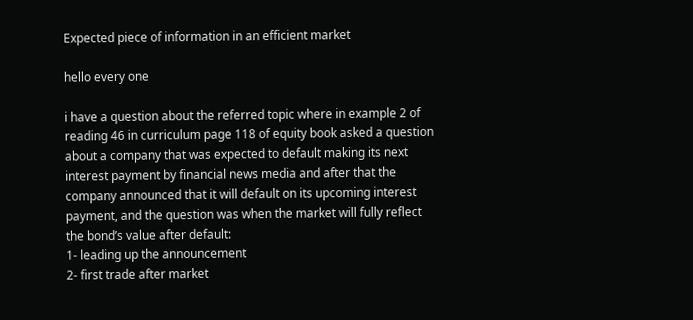Expected piece of information in an efficient market

hello every one

i have a question about the referred topic where in example 2 of reading 46 in curriculum page 118 of equity book asked a question about a company that was expected to default making its next interest payment by financial news media and after that the company announced that it will default on its upcoming interest payment, and the question was when the market will fully reflect the bond’s value after default:
1- leading up the announcement
2- first trade after market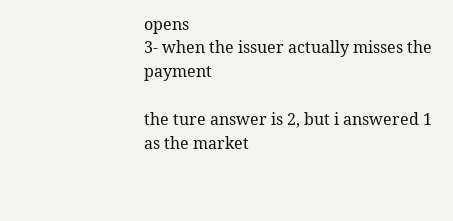opens
3- when the issuer actually misses the payment

the ture answer is 2, but i answered 1 as the market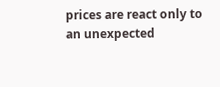prices are react only to an unexpected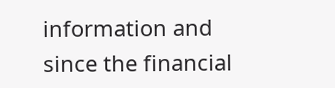information and since the financial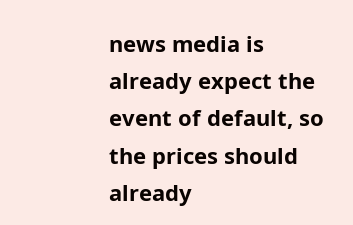news media is already expect the event of default, so the prices should already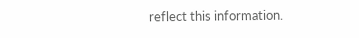reflect this information.